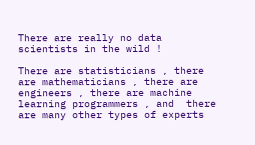There are really no data scientists in the wild !

There are statisticians , there are mathematicians , there are engineers , there are machine learning programmers , and  there are many other types of experts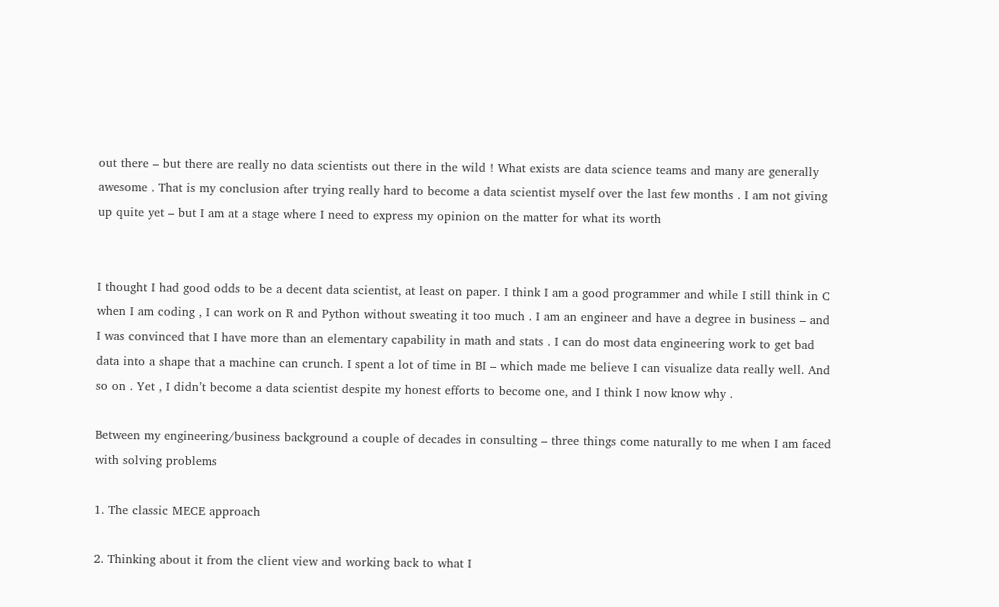out there – but there are really no data scientists out there in the wild ! What exists are data science teams and many are generally awesome . That is my conclusion after trying really hard to become a data scientist myself over the last few months . I am not giving up quite yet – but I am at a stage where I need to express my opinion on the matter for what its worth


I thought I had good odds to be a decent data scientist, at least on paper. I think I am a good programmer and while I still think in C when I am coding , I can work on R and Python without sweating it too much . I am an engineer and have a degree in business – and I was convinced that I have more than an elementary capability in math and stats . I can do most data engineering work to get bad data into a shape that a machine can crunch. I spent a lot of time in BI – which made me believe I can visualize data really well. And so on . Yet , I didn’t become a data scientist despite my honest efforts to become one, and I think I now know why .

Between my engineering/business background a couple of decades in consulting – three things come naturally to me when I am faced with solving problems

1. The classic MECE approach

2. Thinking about it from the client view and working back to what I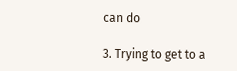can do

3. Trying to get to a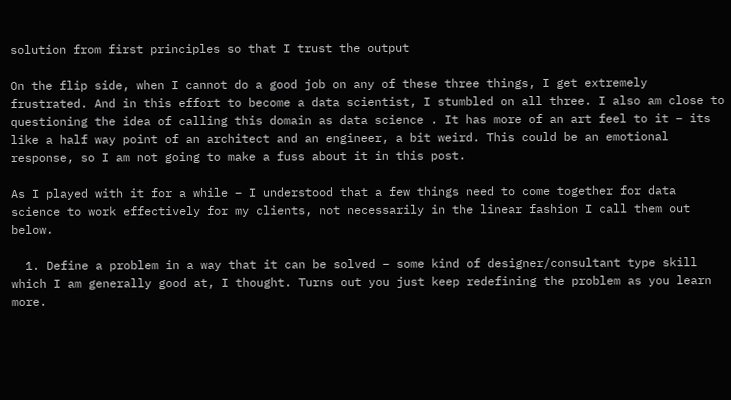solution from first principles so that I trust the output

On the flip side, when I cannot do a good job on any of these three things, I get extremely frustrated. And in this effort to become a data scientist, I stumbled on all three. I also am close to questioning the idea of calling this domain as data science . It has more of an art feel to it – its like a half way point of an architect and an engineer, a bit weird. This could be an emotional response, so I am not going to make a fuss about it in this post.

As I played with it for a while – I understood that a few things need to come together for data science to work effectively for my clients, not necessarily in the linear fashion I call them out below.

  1. Define a problem in a way that it can be solved – some kind of designer/consultant type skill which I am generally good at, I thought. Turns out you just keep redefining the problem as you learn more.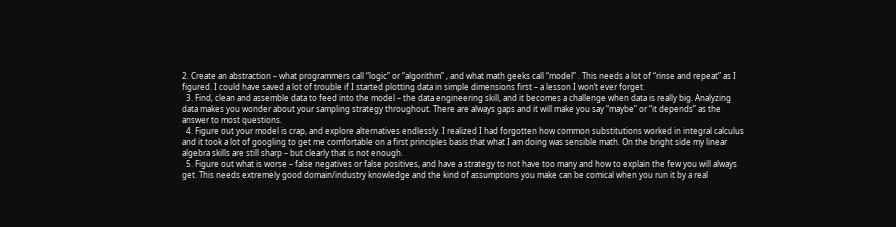2. Create an abstraction – what programmers call “logic” or “algorithm” , and what math geeks call “model” . This needs a lot of “rinse and repeat” as I figured. I could have saved a lot of trouble if I started plotting data in simple dimensions first – a lesson I won’t ever forget.
  3. Find, clean and assemble data to feed into the model – the data engineering skill, and it becomes a challenge when data is really big. Analyzing data makes you wonder about your sampling strategy throughout. There are always gaps and it will make you say “maybe” or “it depends” as the answer to most questions.
  4. Figure out your model is crap, and explore alternatives endlessly. I realized I had forgotten how common substitutions worked in integral calculus and it took a lot of googling to get me comfortable on a first principles basis that what I am doing was sensible math. On the bright side my linear algebra skills are still sharp – but clearly that is not enough.
  5. Figure out what is worse – false negatives or false positives, and have a strategy to not have too many and how to explain the few you will always get. This needs extremely good domain/industry knowledge and the kind of assumptions you make can be comical when you run it by a real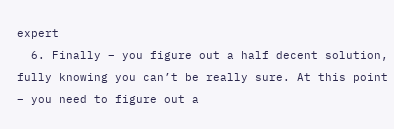expert
  6. Finally – you figure out a half decent solution, fully knowing you can’t be really sure. At this point – you need to figure out a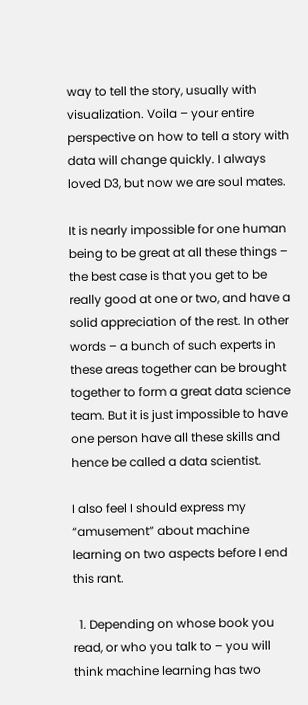way to tell the story, usually with visualization. Voila – your entire perspective on how to tell a story with data will change quickly. I always loved D3, but now we are soul mates.

It is nearly impossible for one human being to be great at all these things – the best case is that you get to be really good at one or two, and have a solid appreciation of the rest. In other words – a bunch of such experts in these areas together can be brought together to form a great data science team. But it is just impossible to have one person have all these skills and hence be called a data scientist.

I also feel I should express my “amusement” about machine learning on two aspects before I end this rant.

  1. Depending on whose book you read, or who you talk to – you will think machine learning has two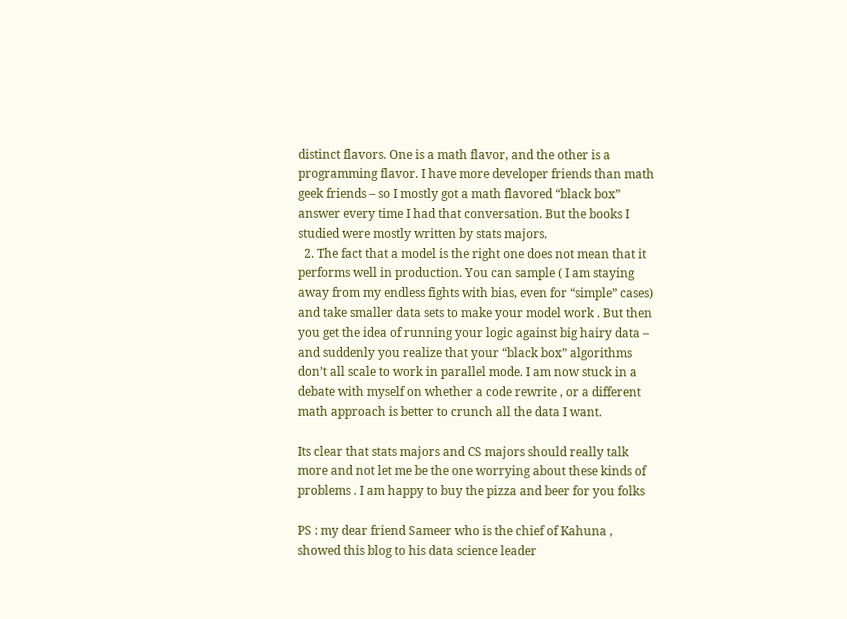distinct flavors. One is a math flavor, and the other is a programming flavor. I have more developer friends than math geek friends – so I mostly got a math flavored “black box” answer every time I had that conversation. But the books I studied were mostly written by stats majors.
  2. The fact that a model is the right one does not mean that it performs well in production. You can sample ( I am staying away from my endless fights with bias, even for “simple” cases) and take smaller data sets to make your model work . But then you get the idea of running your logic against big hairy data – and suddenly you realize that your “black box” algorithms don’t all scale to work in parallel mode. I am now stuck in a debate with myself on whether a code rewrite , or a different math approach is better to crunch all the data I want.

Its clear that stats majors and CS majors should really talk more and not let me be the one worrying about these kinds of problems . I am happy to buy the pizza and beer for you folks

PS : my dear friend Sameer who is the chief of Kahuna , showed this blog to his data science leader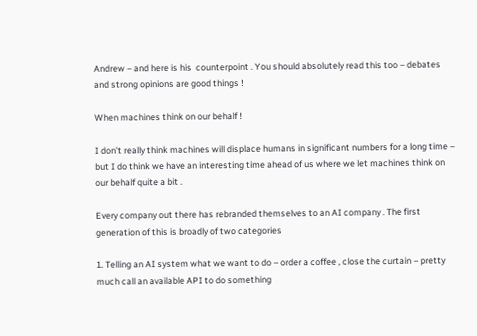Andrew – and here is his  counterpoint . You should absolutely read this too – debates and strong opinions are good things !

When machines think on our behalf !

I don’t really think machines will displace humans in significant numbers for a long time – but I do think we have an interesting time ahead of us where we let machines think on our behalf quite a bit .

Every company out there has rebranded themselves to an AI company . The first generation of this is broadly of two categories

1. Telling an AI system what we want to do – order a coffee , close the curtain – pretty much call an available API to do something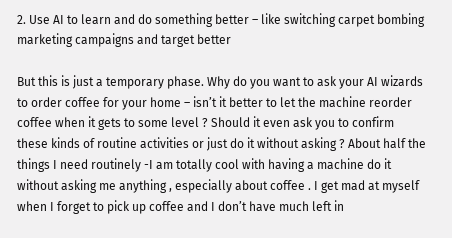2. Use AI to learn and do something better – like switching carpet bombing marketing campaigns and target better

But this is just a temporary phase. Why do you want to ask your AI wizards to order coffee for your home – isn’t it better to let the machine reorder coffee when it gets to some level ? Should it even ask you to confirm these kinds of routine activities or just do it without asking ? About half the things I need routinely -I am totally cool with having a machine do it without asking me anything , especially about coffee . I get mad at myself when I forget to pick up coffee and I don’t have much left in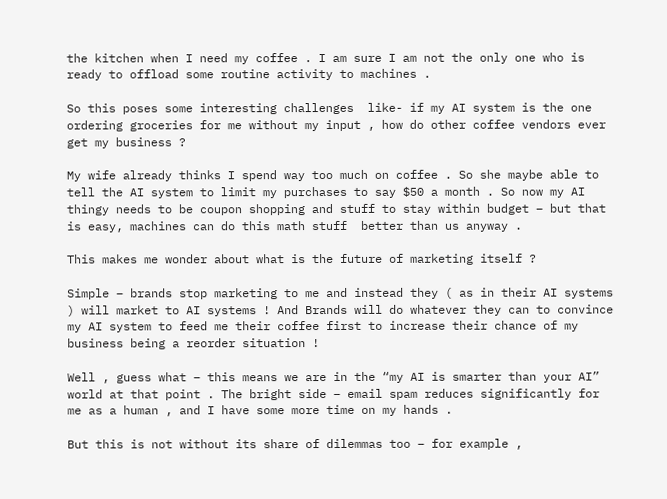the kitchen when I need my coffee . I am sure I am not the only one who is ready to offload some routine activity to machines .

So this poses some interesting challenges  like- if my AI system is the one ordering groceries for me without my input , how do other coffee vendors ever get my business ?

My wife already thinks I spend way too much on coffee . So she maybe able to tell the AI system to limit my purchases to say $50 a month . So now my AI thingy needs to be coupon shopping and stuff to stay within budget – but that is easy, machines can do this math stuff  better than us anyway .

This makes me wonder about what is the future of marketing itself ?

Simple – brands stop marketing to me and instead they ( as in their AI systems ) will market to AI systems ! And Brands will do whatever they can to convince my AI system to feed me their coffee first to increase their chance of my business being a reorder situation !

Well , guess what – this means we are in the “my AI is smarter than your AI” world at that point . The bright side – email spam reduces significantly for me as a human , and I have some more time on my hands .

But this is not without its share of dilemmas too – for example ,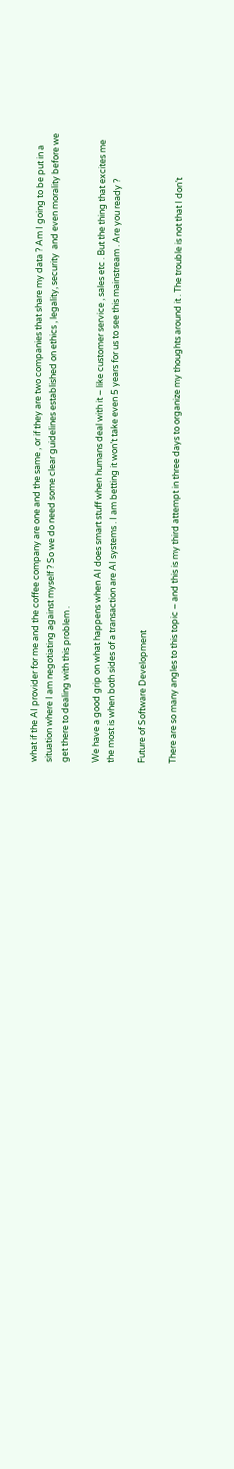what if the AI provider for me and the coffee company are one and the same , or if they are two companies that share my data ? Am I going to be put in a situation where I am negotiating against myself ? So we do need some clear guidelines established on ethics , legality, security  and even morality before we get there to dealing with this problem .

We have a good grip on what happens when AI does smart stuff when humans deal with it – like customer service , sales etc . But the thing that excites me the most is when both sides of a transaction are AI systems . I am betting it won’t take even 5 years for us to see this mainstream . Are you ready ?

Future of Software Development

There are so many angles to this topic – and this is my third attempt in three days to organize my thoughts around it . The trouble is not that I don’t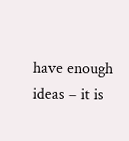have enough ideas – it is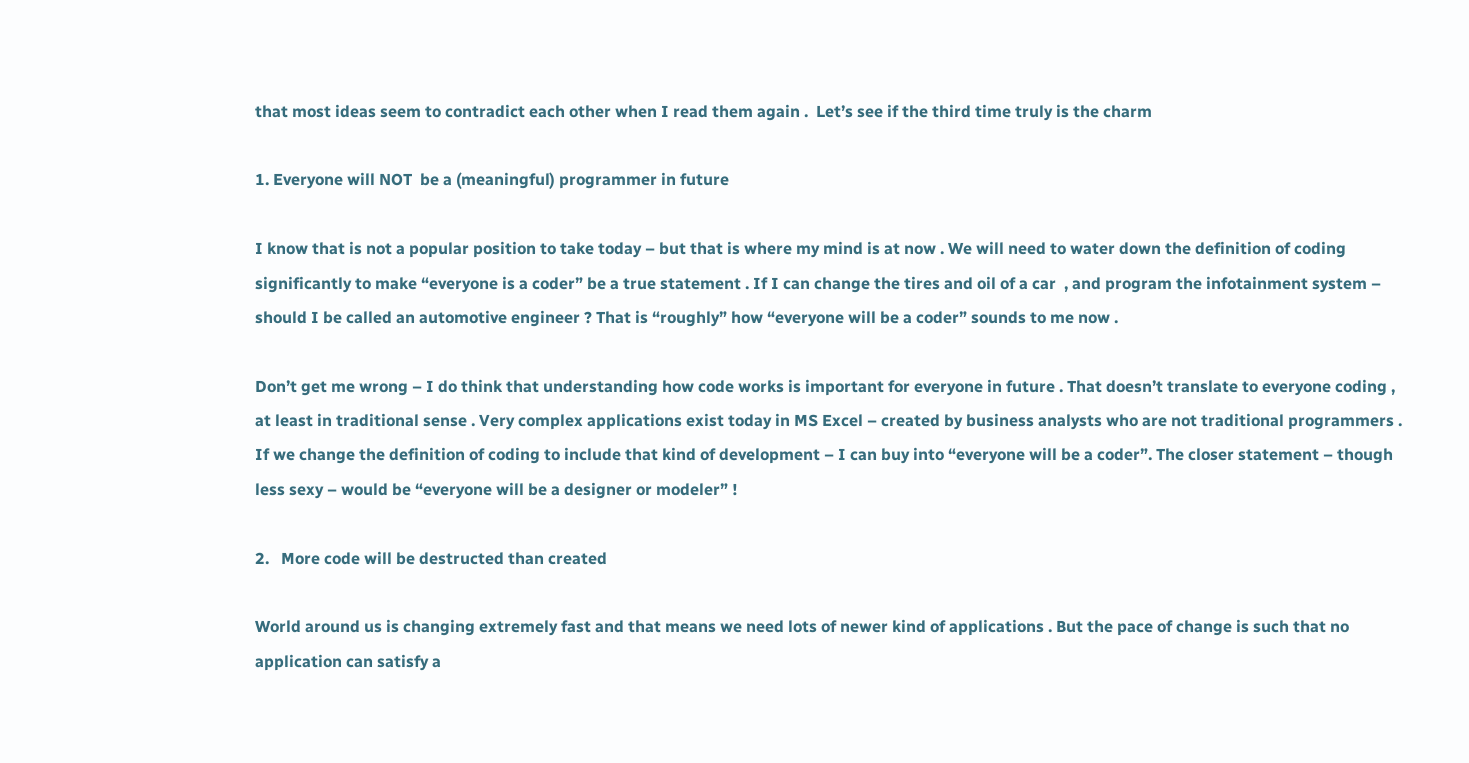that most ideas seem to contradict each other when I read them again .  Let’s see if the third time truly is the charm

1. Everyone will NOT  be a (meaningful) programmer in future

I know that is not a popular position to take today – but that is where my mind is at now . We will need to water down the definition of coding significantly to make “everyone is a coder” be a true statement . If I can change the tires and oil of a car  , and program the infotainment system – should I be called an automotive engineer ? That is “roughly” how “everyone will be a coder” sounds to me now .

Don’t get me wrong – I do think that understanding how code works is important for everyone in future . That doesn’t translate to everyone coding , at least in traditional sense . Very complex applications exist today in MS Excel – created by business analysts who are not traditional programmers . If we change the definition of coding to include that kind of development – I can buy into “everyone will be a coder”. The closer statement – though less sexy – would be “everyone will be a designer or modeler” !

2.   More code will be destructed than created

World around us is changing extremely fast and that means we need lots of newer kind of applications . But the pace of change is such that no application can satisfy a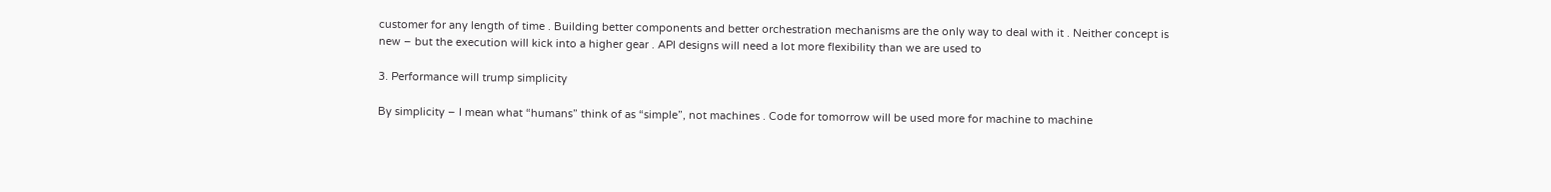customer for any length of time . Building better components and better orchestration mechanisms are the only way to deal with it . Neither concept is new – but the execution will kick into a higher gear . API designs will need a lot more flexibility than we are used to

3. Performance will trump simplicity

By simplicity – I mean what “humans” think of as “simple”, not machines . Code for tomorrow will be used more for machine to machine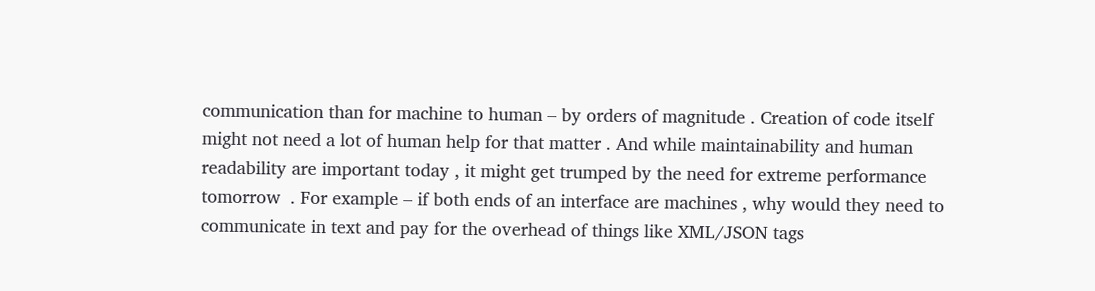communication than for machine to human – by orders of magnitude . Creation of code itself might not need a lot of human help for that matter . And while maintainability and human readability are important today , it might get trumped by the need for extreme performance tomorrow  . For example – if both ends of an interface are machines , why would they need to communicate in text and pay for the overhead of things like XML/JSON tags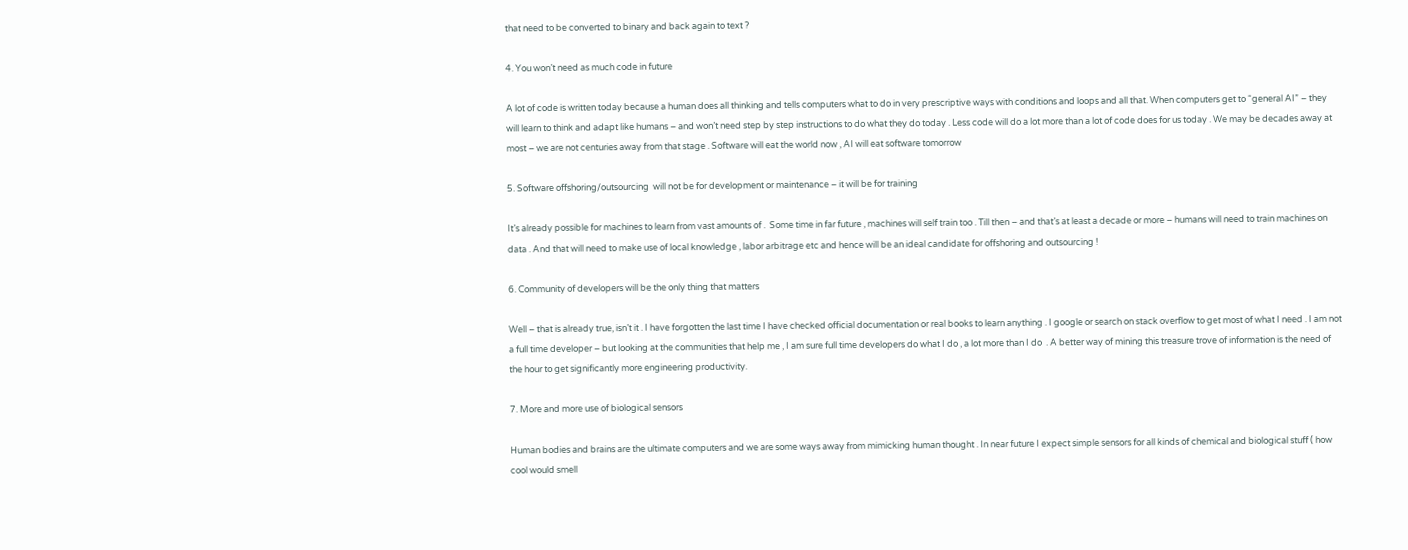that need to be converted to binary and back again to text ?

4. You won’t need as much code in future

A lot of code is written today because a human does all thinking and tells computers what to do in very prescriptive ways with conditions and loops and all that. When computers get to “general AI” – they will learn to think and adapt like humans – and won’t need step by step instructions to do what they do today . Less code will do a lot more than a lot of code does for us today . We may be decades away at most – we are not centuries away from that stage . Software will eat the world now , AI will eat software tomorrow

5. Software offshoring/outsourcing  will not be for development or maintenance – it will be for training

It’s already possible for machines to learn from vast amounts of .  Some time in far future , machines will self train too . Till then – and that’s at least a decade or more – humans will need to train machines on data . And that will need to make use of local knowledge , labor arbitrage etc and hence will be an ideal candidate for offshoring and outsourcing !

6. Community of developers will be the only thing that matters

Well – that is already true, isn’t it . I have forgotten the last time I have checked official documentation or real books to learn anything . I google or search on stack overflow to get most of what I need . I am not a full time developer – but looking at the communities that help me , I am sure full time developers do what I do , a lot more than I do  . A better way of mining this treasure trove of information is the need of the hour to get significantly more engineering productivity.

7. More and more use of biological sensors

Human bodies and brains are the ultimate computers and we are some ways away from mimicking human thought . In near future I expect simple sensors for all kinds of chemical and biological stuff ( how cool would smell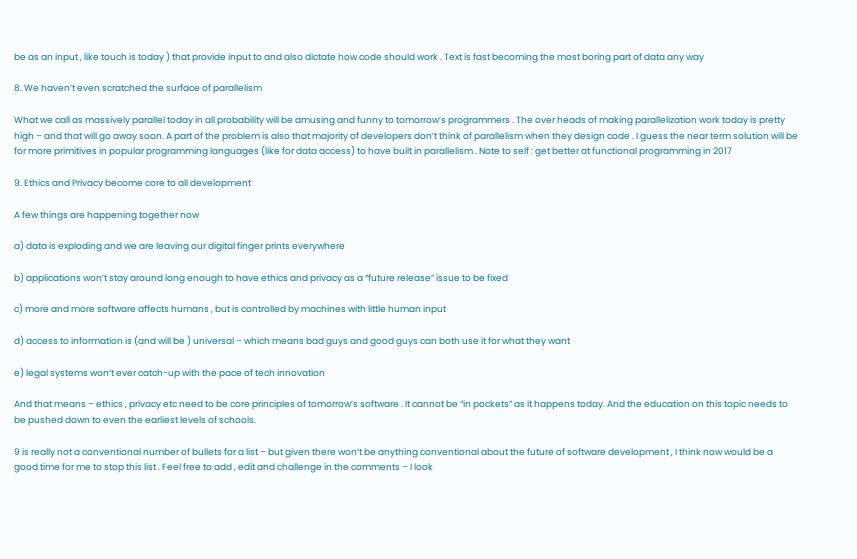be as an input , like touch is today ) that provide input to and also dictate how code should work . Text is fast becoming the most boring part of data any way

8. We haven’t even scratched the surface of parallelism

What we call as massively parallel today in all probability will be amusing and funny to tomorrow’s programmers . The over heads of making parallelization work today is pretty high – and that will go away soon. A part of the problem is also that majority of developers don’t think of parallelism when they design code . I guess the near term solution will be for more primitives in popular programming languages (like for data access) to have built in parallelism . Note to self : get better at functional programming in 2017

9. Ethics and Privacy become core to all development

A few things are happening together now

a) data is exploding and we are leaving our digital finger prints everywhere

b) applications won’t stay around long enough to have ethics and privacy as a “future release” issue to be fixed

c) more and more software affects humans , but is controlled by machines with little human input

d) access to information is (and will be ) universal – which means bad guys and good guys can both use it for what they want

e) legal systems won’t ever catch-up with the pace of tech innovation

And that means – ethics , privacy etc need to be core principles of tomorrow’s software . It cannot be “in pockets” as it happens today. And the education on this topic needs to be pushed down to even the earliest levels of schools.

9 is really not a conventional number of bullets for a list – but given there won’t be anything conventional about the future of software development , I think now would be a good time for me to stop this list . Feel free to add , edit and challenge in the comments – I look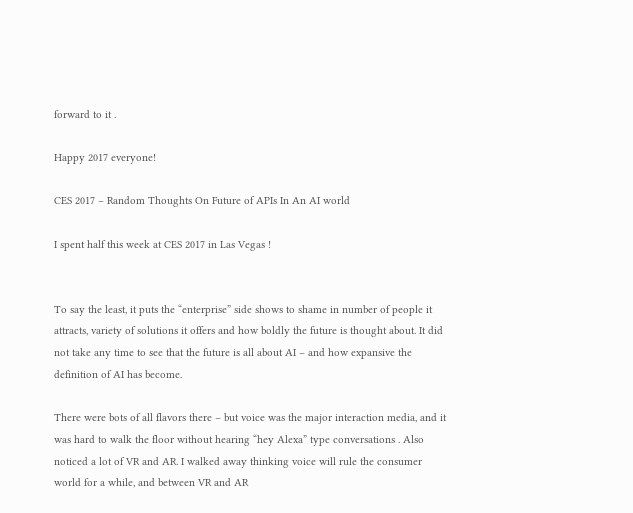forward to it .

Happy 2017 everyone!

CES 2017 – Random Thoughts On Future of APIs In An AI world

I spent half this week at CES 2017 in Las Vegas !


To say the least, it puts the “enterprise” side shows to shame in number of people it attracts, variety of solutions it offers and how boldly the future is thought about. It did not take any time to see that the future is all about AI – and how expansive the definition of AI has become.

There were bots of all flavors there – but voice was the major interaction media, and it was hard to walk the floor without hearing “hey Alexa” type conversations . Also noticed a lot of VR and AR. I walked away thinking voice will rule the consumer world for a while, and between VR and AR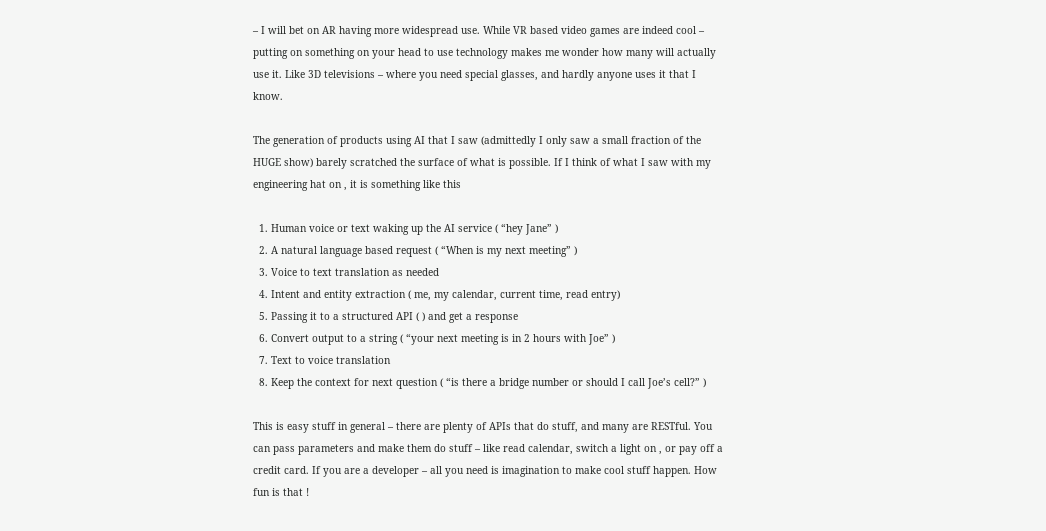– I will bet on AR having more widespread use. While VR based video games are indeed cool – putting on something on your head to use technology makes me wonder how many will actually use it. Like 3D televisions – where you need special glasses, and hardly anyone uses it that I know.

The generation of products using AI that I saw (admittedly I only saw a small fraction of the HUGE show) barely scratched the surface of what is possible. If I think of what I saw with my engineering hat on , it is something like this

  1. Human voice or text waking up the AI service ( “hey Jane” )
  2. A natural language based request ( “When is my next meeting” )
  3. Voice to text translation as needed
  4. Intent and entity extraction ( me, my calendar, current time, read entry)
  5. Passing it to a structured API ( ) and get a response
  6. Convert output to a string ( “your next meeting is in 2 hours with Joe” )
  7. Text to voice translation
  8. Keep the context for next question ( “is there a bridge number or should I call Joe’s cell?” )

This is easy stuff in general – there are plenty of APIs that do stuff, and many are RESTful. You can pass parameters and make them do stuff – like read calendar, switch a light on , or pay off a credit card. If you are a developer – all you need is imagination to make cool stuff happen. How fun is that !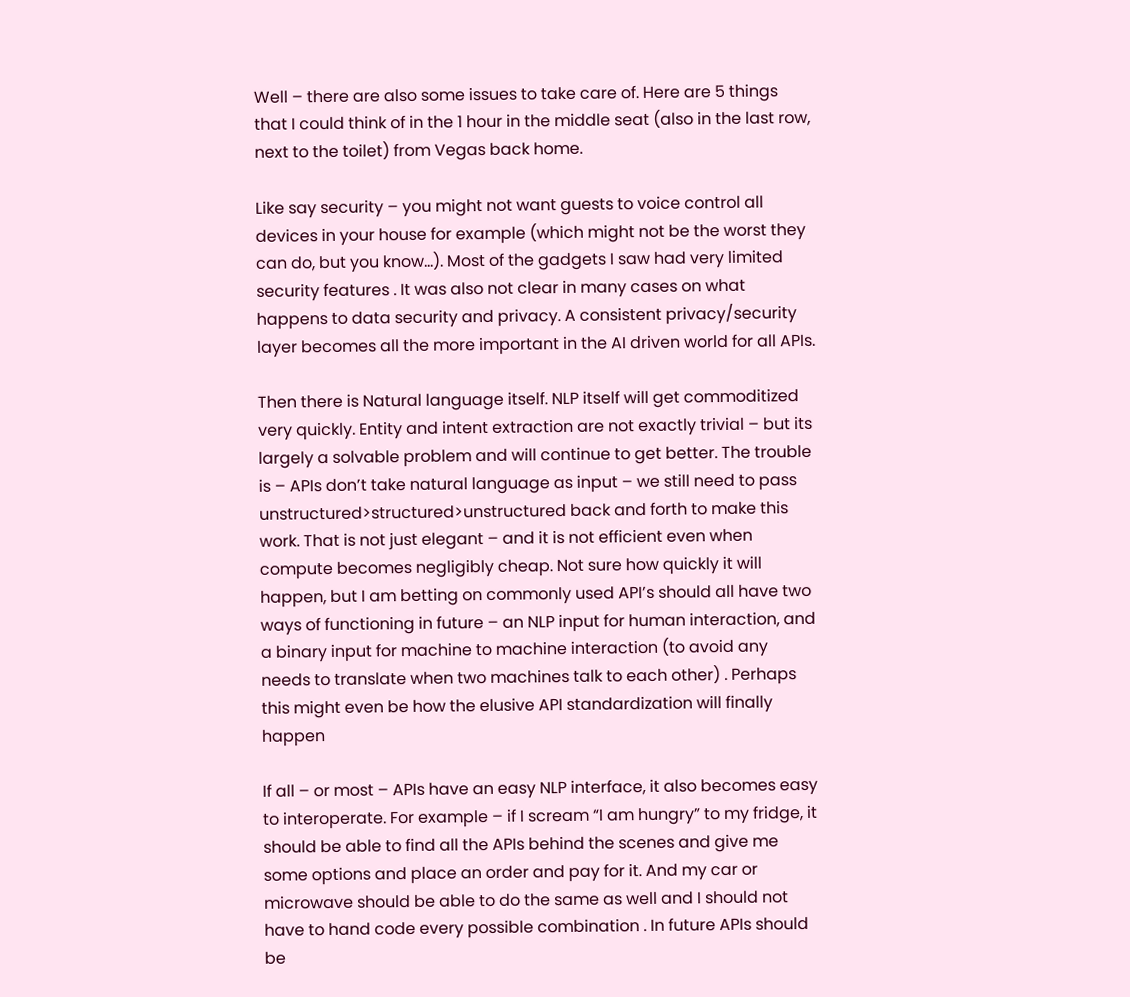Well – there are also some issues to take care of. Here are 5 things that I could think of in the 1 hour in the middle seat (also in the last row, next to the toilet) from Vegas back home.

Like say security – you might not want guests to voice control all devices in your house for example (which might not be the worst they can do, but you know…). Most of the gadgets I saw had very limited security features . It was also not clear in many cases on what happens to data security and privacy. A consistent privacy/security layer becomes all the more important in the AI driven world for all APIs.

Then there is Natural language itself. NLP itself will get commoditized very quickly. Entity and intent extraction are not exactly trivial – but its largely a solvable problem and will continue to get better. The trouble is – APIs don’t take natural language as input – we still need to pass unstructured>structured>unstructured back and forth to make this work. That is not just elegant – and it is not efficient even when compute becomes negligibly cheap. Not sure how quickly it will happen, but I am betting on commonly used API’s should all have two ways of functioning in future – an NLP input for human interaction, and a binary input for machine to machine interaction (to avoid any needs to translate when two machines talk to each other) . Perhaps this might even be how the elusive API standardization will finally happen

If all – or most – APIs have an easy NLP interface, it also becomes easy to interoperate. For example – if I scream “I am hungry” to my fridge, it should be able to find all the APIs behind the scenes and give me some options and place an order and pay for it. And my car or microwave should be able to do the same as well and I should not have to hand code every possible combination . In future APIs should be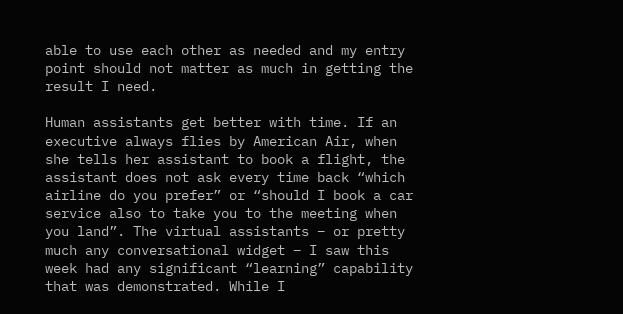able to use each other as needed and my entry point should not matter as much in getting the result I need.

Human assistants get better with time. If an executive always flies by American Air, when she tells her assistant to book a flight, the assistant does not ask every time back “which airline do you prefer” or “should I book a car service also to take you to the meeting when you land”. The virtual assistants – or pretty much any conversational widget – I saw this week had any significant “learning” capability that was demonstrated. While I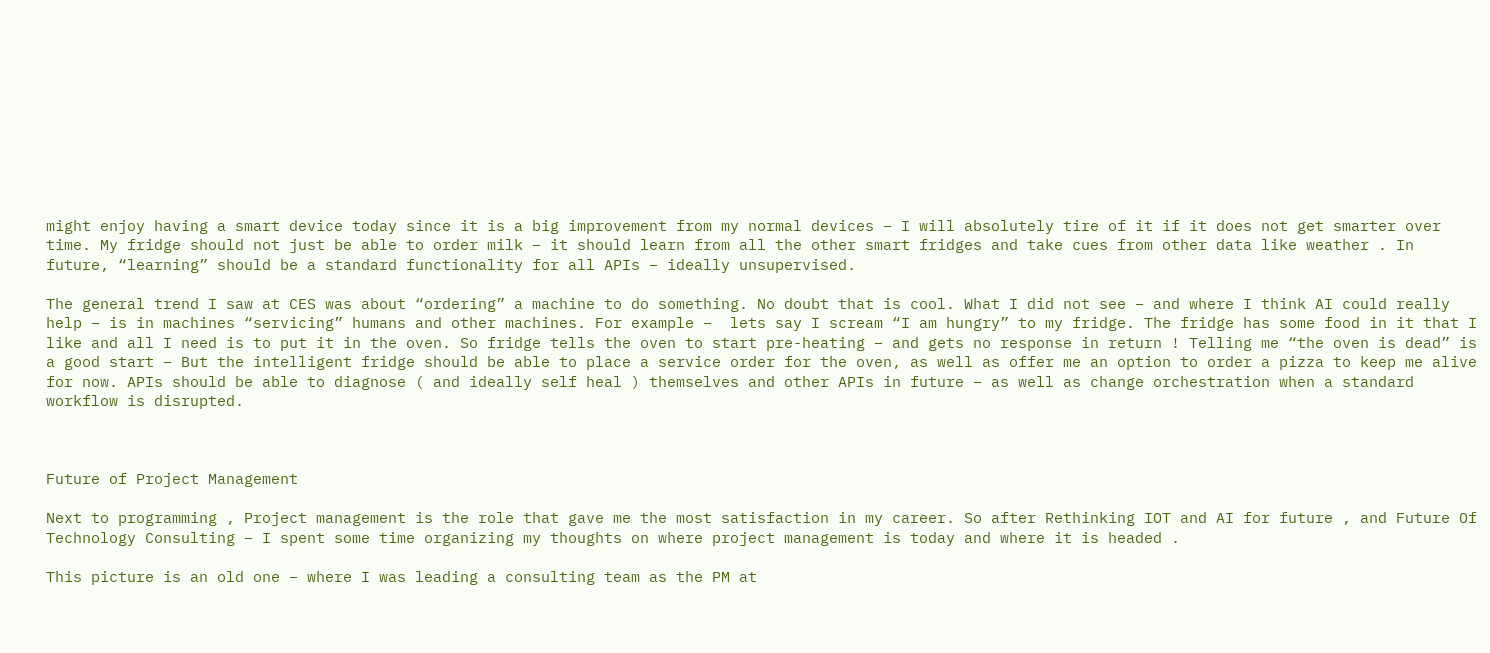might enjoy having a smart device today since it is a big improvement from my normal devices – I will absolutely tire of it if it does not get smarter over time. My fridge should not just be able to order milk – it should learn from all the other smart fridges and take cues from other data like weather . In future, “learning” should be a standard functionality for all APIs – ideally unsupervised.

The general trend I saw at CES was about “ordering” a machine to do something. No doubt that is cool. What I did not see – and where I think AI could really help – is in machines “servicing” humans and other machines. For example –  lets say I scream “I am hungry” to my fridge. The fridge has some food in it that I like and all I need is to put it in the oven. So fridge tells the oven to start pre-heating – and gets no response in return ! Telling me “the oven is dead” is a good start – But the intelligent fridge should be able to place a service order for the oven, as well as offer me an option to order a pizza to keep me alive for now. APIs should be able to diagnose ( and ideally self heal ) themselves and other APIs in future – as well as change orchestration when a standard workflow is disrupted.



Future of Project Management

Next to programming , Project management is the role that gave me the most satisfaction in my career. So after Rethinking IOT and AI for future , and Future Of Technology Consulting – I spent some time organizing my thoughts on where project management is today and where it is headed .

This picture is an old one – where I was leading a consulting team as the PM at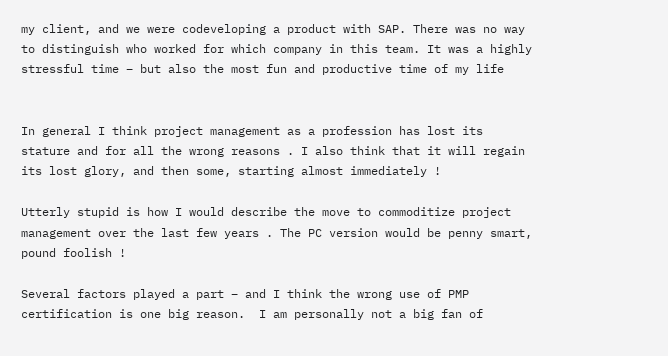my client, and we were codeveloping a product with SAP. There was no way to distinguish who worked for which company in this team. It was a highly stressful time – but also the most fun and productive time of my life


In general I think project management as a profession has lost its stature and for all the wrong reasons . I also think that it will regain its lost glory, and then some, starting almost immediately !

Utterly stupid is how I would describe the move to commoditize project management over the last few years . The PC version would be penny smart, pound foolish !

Several factors played a part – and I think the wrong use of PMP certification is one big reason.  I am personally not a big fan of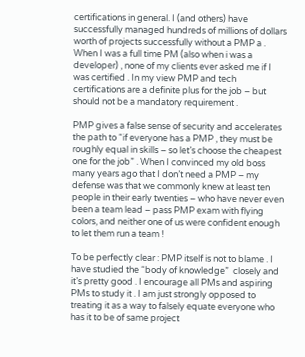certifications in general. I (and others) have successfully managed hundreds of millions of dollars worth of projects successfully without a PMP a . When I was a full time PM (also when i was a developer) , none of my clients ever asked me if I was certified . In my view PMP and tech certifications are a definite plus for the job – but should not be a mandatory requirement .

PMP gives a false sense of security and accelerates the path to “if everyone has a PMP , they must be roughly equal in skills – so let’s choose the cheapest one for the job” . When I convinced my old boss many years ago that I don’t need a PMP – my defense was that we commonly knew at least ten people in their early twenties – who have never even been a team lead – pass PMP exam with flying colors, and neither one of us were confident enough to let them run a team !

To be perfectly clear : PMP itself is not to blame . I have studied the “body of knowledge”  closely and it’s pretty good . I encourage all PMs and aspiring PMs to study it . I am just strongly opposed to treating it as a way to falsely equate everyone who has it to be of same project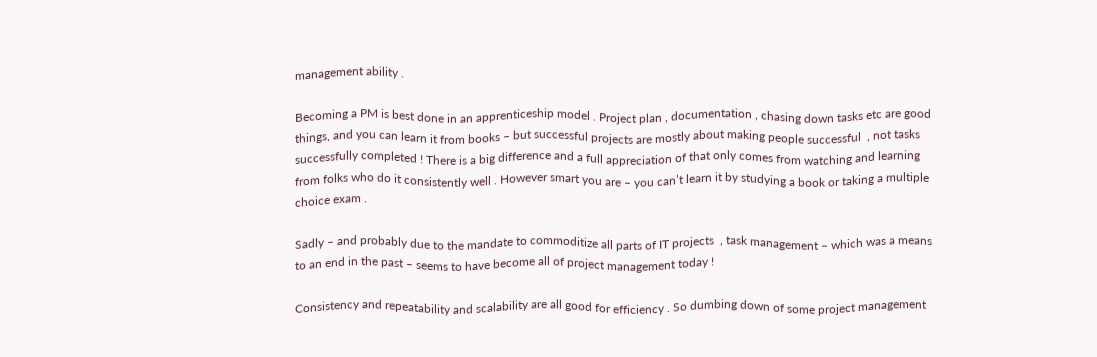management ability .

Becoming a PM is best done in an apprenticeship model . Project plan , documentation , chasing down tasks etc are good things, and you can learn it from books – but successful projects are mostly about making people successful  , not tasks successfully completed ! There is a big difference and a full appreciation of that only comes from watching and learning from folks who do it consistently well . However smart you are – you can’t learn it by studying a book or taking a multiple choice exam .

Sadly – and probably due to the mandate to commoditize all parts of IT projects  , task management – which was a means to an end in the past – seems to have become all of project management today !

Consistency and repeatability and scalability are all good for efficiency . So dumbing down of some project management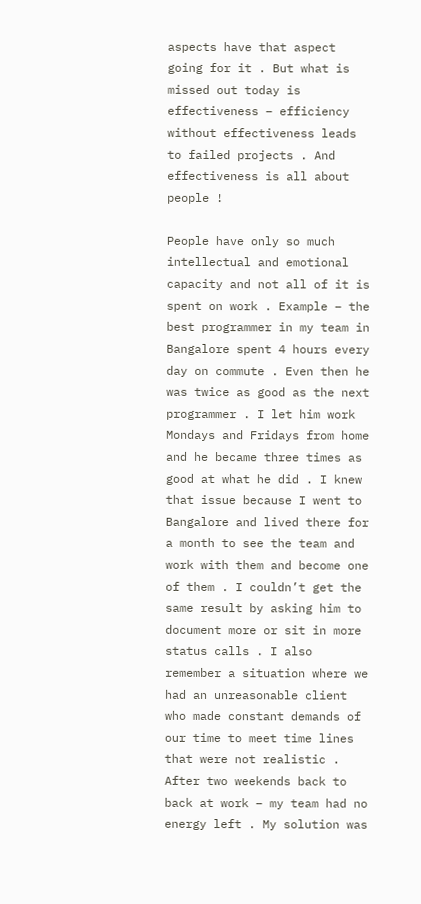aspects have that aspect going for it . But what is missed out today is effectiveness – efficiency without effectiveness leads to failed projects . And effectiveness is all about people !

People have only so much intellectual and emotional capacity and not all of it is spent on work . Example – the best programmer in my team in Bangalore spent 4 hours every day on commute . Even then he was twice as good as the next programmer . I let him work Mondays and Fridays from home and he became three times as good at what he did . I knew that issue because I went to Bangalore and lived there for a month to see the team and work with them and become one of them . I couldn’t get the same result by asking him to document more or sit in more status calls . I also remember a situation where we had an unreasonable client who made constant demands of our time to meet time lines that were not realistic . After two weekends back to back at work – my team had no energy left . My solution was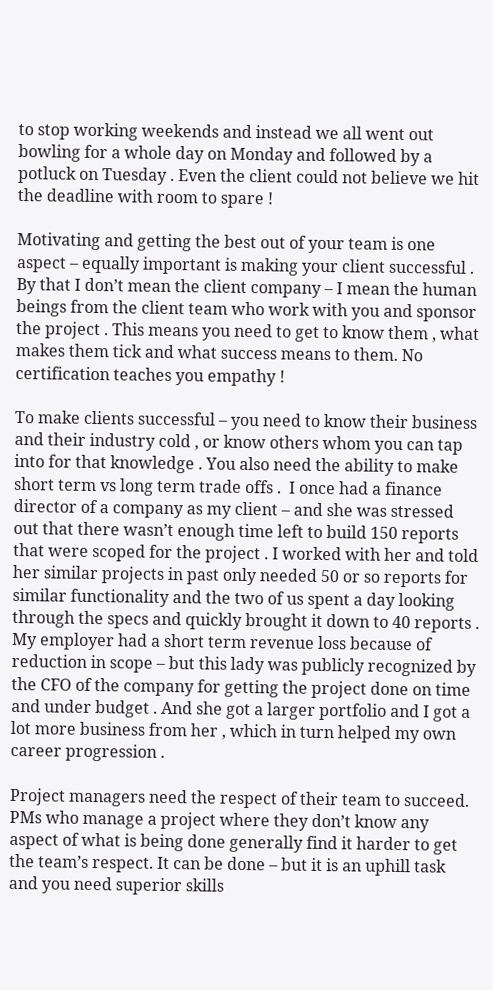to stop working weekends and instead we all went out bowling for a whole day on Monday and followed by a potluck on Tuesday . Even the client could not believe we hit the deadline with room to spare !

Motivating and getting the best out of your team is one aspect – equally important is making your client successful . By that I don’t mean the client company – I mean the human beings from the client team who work with you and sponsor the project . This means you need to get to know them , what makes them tick and what success means to them. No certification teaches you empathy !

To make clients successful – you need to know their business and their industry cold , or know others whom you can tap into for that knowledge . You also need the ability to make short term vs long term trade offs .  I once had a finance director of a company as my client – and she was stressed out that there wasn’t enough time left to build 150 reports that were scoped for the project . I worked with her and told her similar projects in past only needed 50 or so reports for similar functionality and the two of us spent a day looking through the specs and quickly brought it down to 40 reports . My employer had a short term revenue loss because of reduction in scope – but this lady was publicly recognized by the CFO of the company for getting the project done on time and under budget . And she got a larger portfolio and I got a lot more business from her , which in turn helped my own career progression .

Project managers need the respect of their team to succeed. PMs who manage a project where they don’t know any aspect of what is being done generally find it harder to get the team’s respect. It can be done – but it is an uphill task and you need superior skills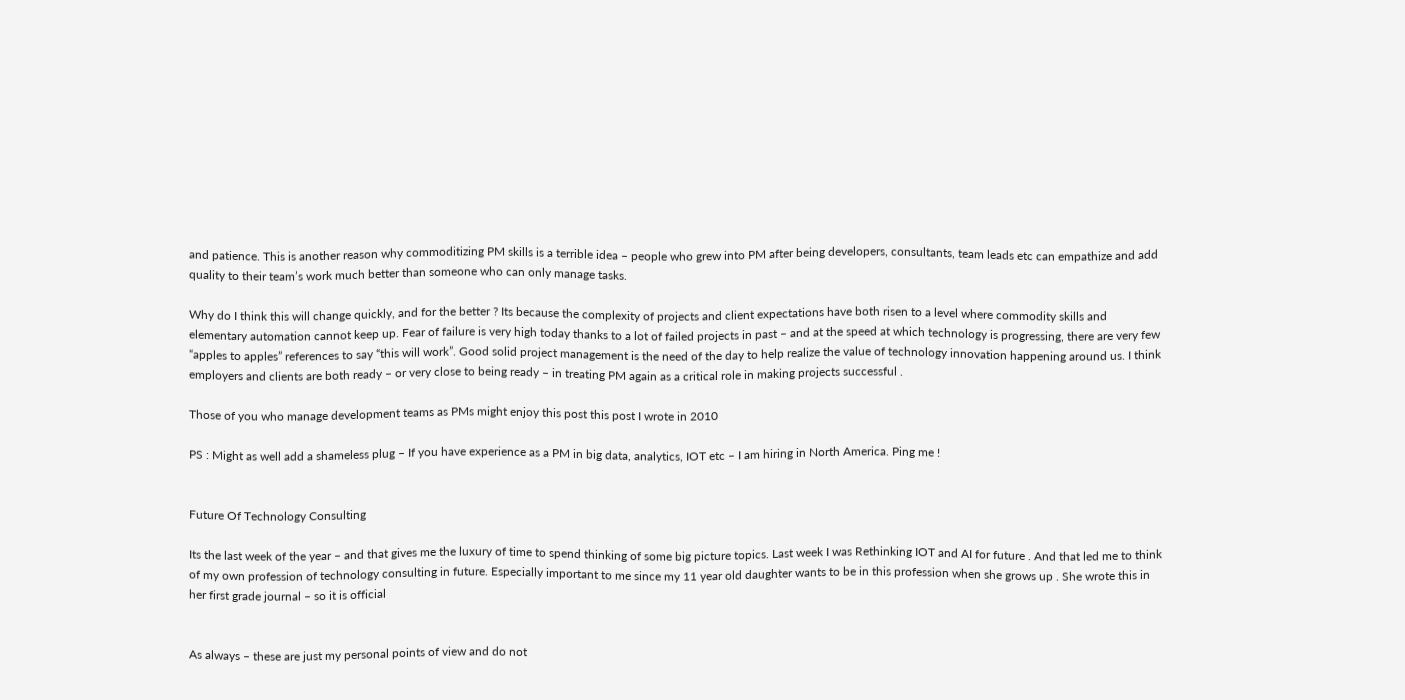and patience. This is another reason why commoditizing PM skills is a terrible idea – people who grew into PM after being developers, consultants, team leads etc can empathize and add quality to their team’s work much better than someone who can only manage tasks.

Why do I think this will change quickly, and for the better ? Its because the complexity of projects and client expectations have both risen to a level where commodity skills and elementary automation cannot keep up. Fear of failure is very high today thanks to a lot of failed projects in past – and at the speed at which technology is progressing, there are very few “apples to apples” references to say “this will work”. Good solid project management is the need of the day to help realize the value of technology innovation happening around us. I think employers and clients are both ready – or very close to being ready – in treating PM again as a critical role in making projects successful .

Those of you who manage development teams as PMs might enjoy this post this post I wrote in 2010

PS : Might as well add a shameless plug – If you have experience as a PM in big data, analytics, IOT etc – I am hiring in North America. Ping me !


Future Of Technology Consulting

Its the last week of the year – and that gives me the luxury of time to spend thinking of some big picture topics. Last week I was Rethinking IOT and AI for future . And that led me to think of my own profession of technology consulting in future. Especially important to me since my 11 year old daughter wants to be in this profession when she grows up . She wrote this in her first grade journal – so it is official


As always – these are just my personal points of view and do not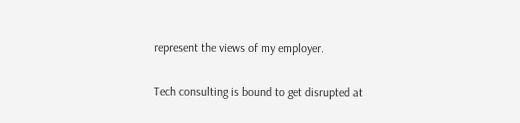represent the views of my employer.

Tech consulting is bound to get disrupted at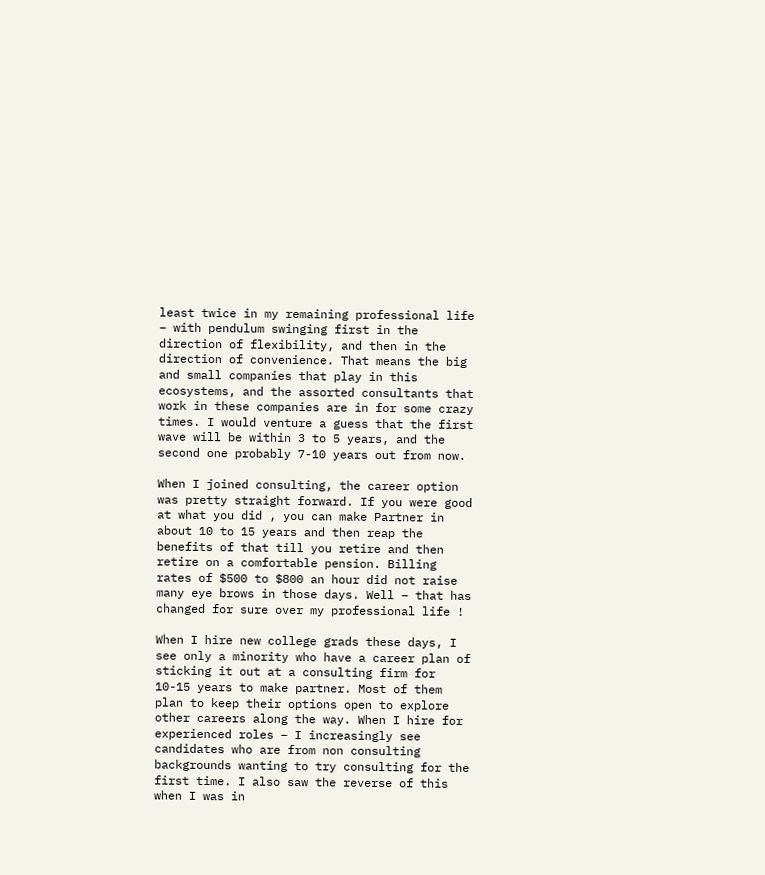least twice in my remaining professional life – with pendulum swinging first in the direction of flexibility, and then in the direction of convenience. That means the big and small companies that play in this ecosystems, and the assorted consultants that work in these companies are in for some crazy times. I would venture a guess that the first wave will be within 3 to 5 years, and the second one probably 7-10 years out from now.

When I joined consulting, the career option was pretty straight forward. If you were good at what you did , you can make Partner in about 10 to 15 years and then reap the benefits of that till you retire and then retire on a comfortable pension. Billing rates of $500 to $800 an hour did not raise many eye brows in those days. Well – that has changed for sure over my professional life !

When I hire new college grads these days, I see only a minority who have a career plan of sticking it out at a consulting firm for 10-15 years to make partner. Most of them plan to keep their options open to explore other careers along the way. When I hire for experienced roles – I increasingly see candidates who are from non consulting backgrounds wanting to try consulting for the first time. I also saw the reverse of this when I was in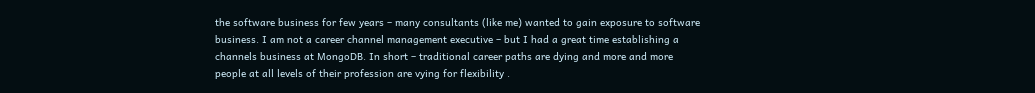the software business for few years – many consultants (like me) wanted to gain exposure to software business. I am not a career channel management executive – but I had a great time establishing a channels business at MongoDB. In short – traditional career paths are dying and more and more people at all levels of their profession are vying for flexibility .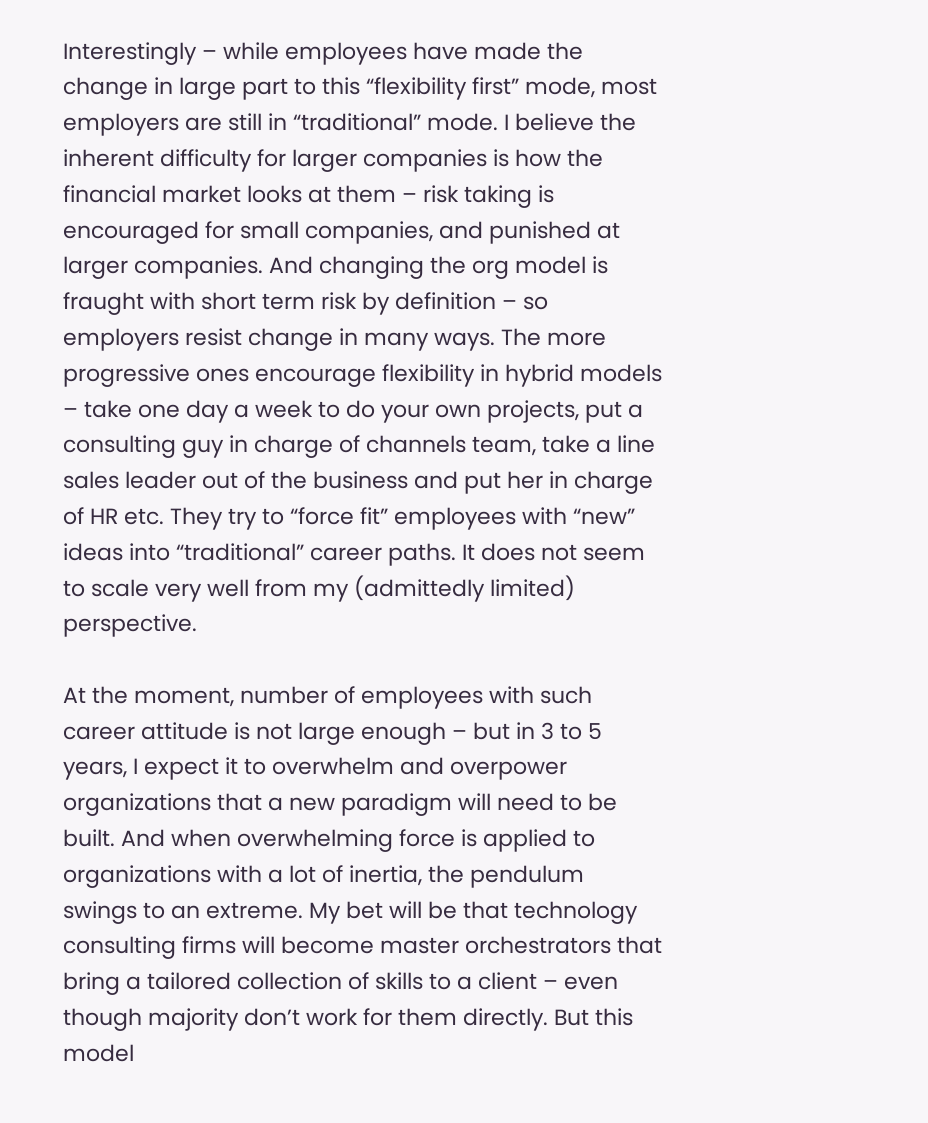Interestingly – while employees have made the change in large part to this “flexibility first” mode, most employers are still in “traditional” mode. I believe the inherent difficulty for larger companies is how the financial market looks at them – risk taking is encouraged for small companies, and punished at larger companies. And changing the org model is fraught with short term risk by definition – so employers resist change in many ways. The more progressive ones encourage flexibility in hybrid models – take one day a week to do your own projects, put a consulting guy in charge of channels team, take a line sales leader out of the business and put her in charge of HR etc. They try to “force fit” employees with “new” ideas into “traditional” career paths. It does not seem to scale very well from my (admittedly limited) perspective.

At the moment, number of employees with such career attitude is not large enough – but in 3 to 5 years, I expect it to overwhelm and overpower organizations that a new paradigm will need to be built. And when overwhelming force is applied to organizations with a lot of inertia, the pendulum swings to an extreme. My bet will be that technology consulting firms will become master orchestrators that bring a tailored collection of skills to a client – even though majority don’t work for them directly. But this model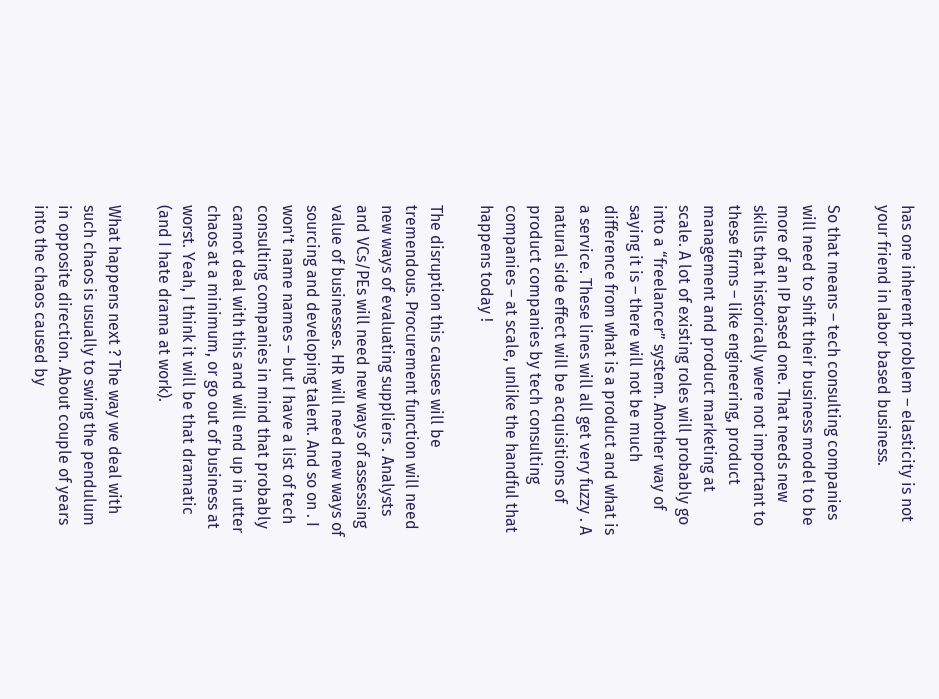has one inherent problem – elasticity is not your friend in labor based business.

So that means – tech consulting companies will need to shift their business model to be more of an IP based one. That needs new skills that historically were not important to these firms – like engineering, product management and product marketing at scale. A lot of existing roles will probably go into a “freelancer” system. Another way of saying it is – there will not be much difference from what is a product and what is a service. These lines will all get very fuzzy . A natural side effect will be acquisitions of product companies by tech consulting companies – at scale, unlike the handful that happens today !

The disruption this causes will be tremendous. Procurement function will need new ways of evaluating suppliers . Analysts and VCs/PEs will need new ways of assessing value of businesses. HR will need new ways of sourcing and developing talent. And so on . I won’t name names – but I have a list of tech consulting companies in mind that probably cannot deal with this and will end up in utter chaos at a minimum, or go out of business at worst. Yeah, I think it will be that dramatic (and I hate drama at work).

What happens next ? The way we deal with such chaos is usually to swing the pendulum in opposite direction. About couple of years into the chaos caused by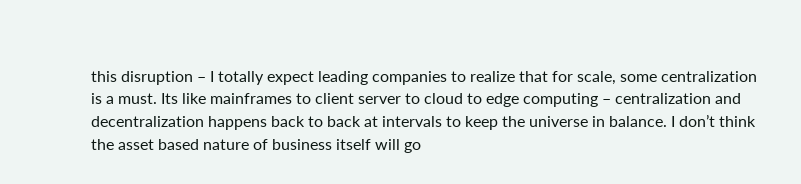this disruption – I totally expect leading companies to realize that for scale, some centralization is a must. Its like mainframes to client server to cloud to edge computing – centralization and decentralization happens back to back at intervals to keep the universe in balance. I don’t think the asset based nature of business itself will go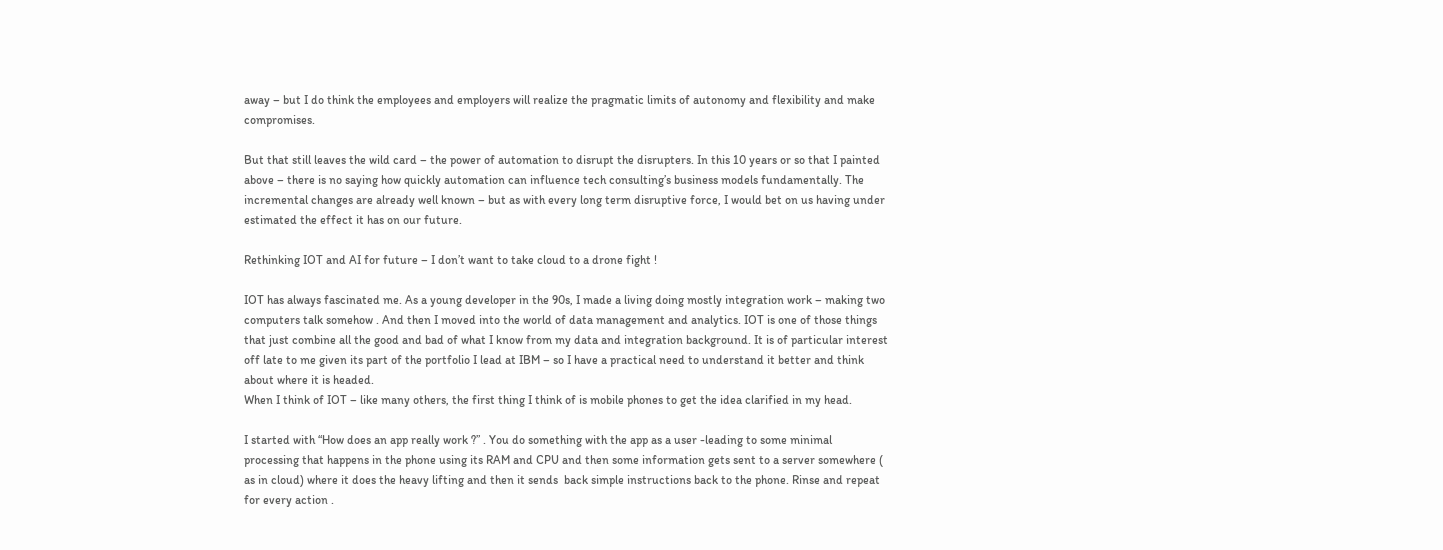away – but I do think the employees and employers will realize the pragmatic limits of autonomy and flexibility and make compromises.

But that still leaves the wild card – the power of automation to disrupt the disrupters. In this 10 years or so that I painted above – there is no saying how quickly automation can influence tech consulting’s business models fundamentally. The incremental changes are already well known – but as with every long term disruptive force, I would bet on us having under estimated the effect it has on our future.

Rethinking IOT and AI for future – I don’t want to take cloud to a drone fight !

IOT has always fascinated me. As a young developer in the 90s, I made a living doing mostly integration work – making two computers talk somehow . And then I moved into the world of data management and analytics. IOT is one of those things that just combine all the good and bad of what I know from my data and integration background. It is of particular interest off late to me given its part of the portfolio I lead at IBM – so I have a practical need to understand it better and think about where it is headed.
When I think of IOT – like many others, the first thing I think of is mobile phones to get the idea clarified in my head.

I started with “How does an app really work ?” . You do something with the app as a user -leading to some minimal processing that happens in the phone using its RAM and CPU and then some information gets sent to a server somewhere ( as in cloud) where it does the heavy lifting and then it sends  back simple instructions back to the phone. Rinse and repeat for every action .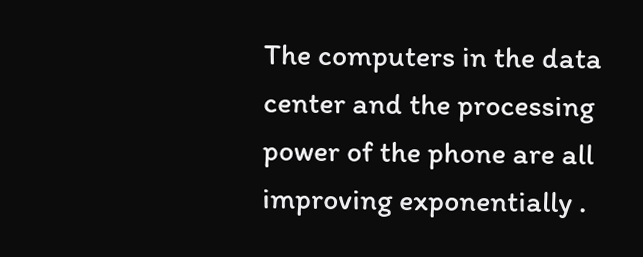The computers in the data center and the processing power of the phone are all improving exponentially .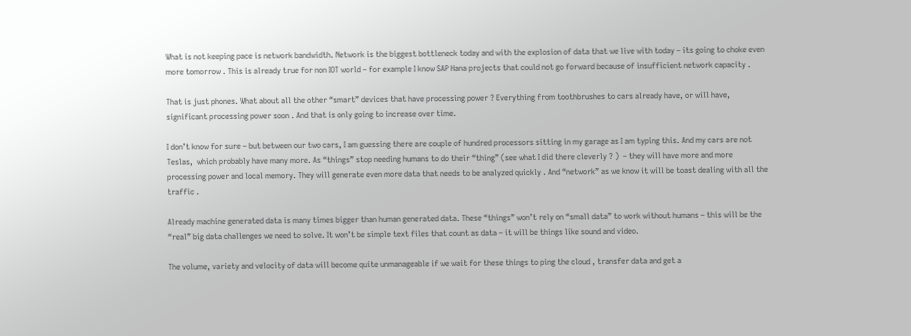What is not keeping pace is network bandwidth. Network is the biggest bottleneck today and with the explosion of data that we live with today – its going to choke even more tomorrow . This is already true for non IOT world – for example I know SAP Hana projects that could not go forward because of insufficient network capacity .

That is just phones. What about all the other “smart” devices that have processing power ? Everything from toothbrushes to cars already have, or will have, significant processing power soon . And that is only going to increase over time.

I don’t know for sure – but between our two cars, I am guessing there are couple of hundred processors sitting in my garage as I am typing this. And my cars are not Teslas,  which probably have many more. As “things” stop needing humans to do their “thing” (see what I did there cleverly ? )  – they will have more and more processing power and local memory. They will generate even more data that needs to be analyzed quickly . And “network” as we know it will be toast dealing with all the traffic .

Already machine generated data is many times bigger than human generated data. These “things” won’t rely on “small data” to work without humans – this will be the “real” big data challenges we need to solve. It won’t be simple text files that count as data – it will be things like sound and video.

The volume, variety and velocity of data will become quite unmanageable if we wait for these things to ping the cloud , transfer data and get a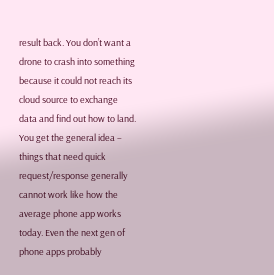result back. You don’t want a drone to crash into something because it could not reach its cloud source to exchange data and find out how to land. You get the general idea – things that need quick request/response generally cannot work like how the average phone app works today. Even the next gen of phone apps probably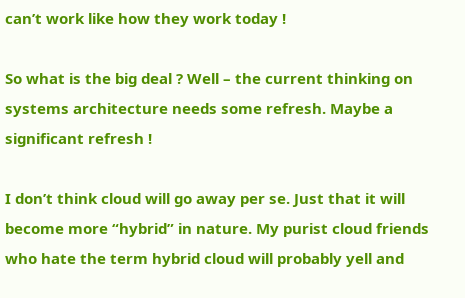can’t work like how they work today !

So what is the big deal ? Well – the current thinking on systems architecture needs some refresh. Maybe a significant refresh !

I don’t think cloud will go away per se. Just that it will become more “hybrid” in nature. My purist cloud friends who hate the term hybrid cloud will probably yell and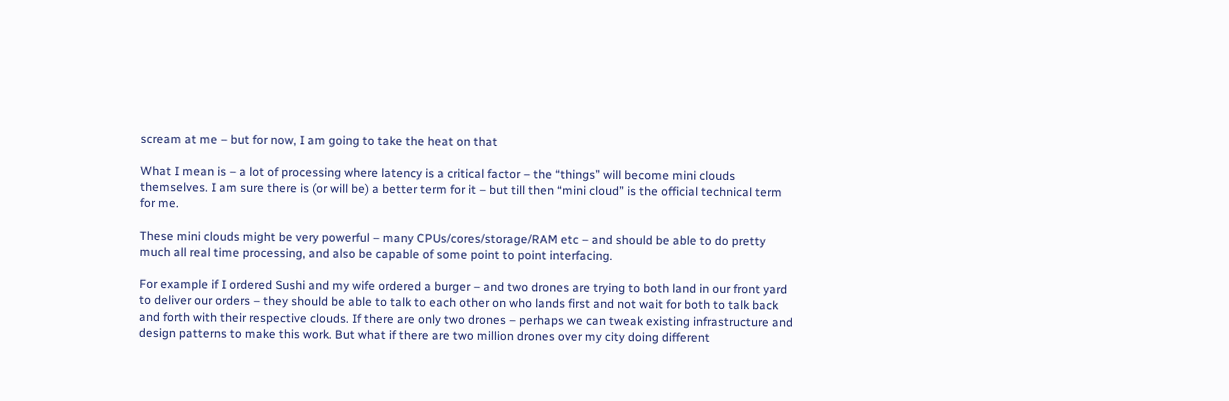scream at me – but for now, I am going to take the heat on that

What I mean is – a lot of processing where latency is a critical factor – the “things” will become mini clouds themselves. I am sure there is (or will be) a better term for it – but till then “mini cloud” is the official technical term for me.

These mini clouds might be very powerful – many CPUs/cores/storage/RAM etc – and should be able to do pretty much all real time processing, and also be capable of some point to point interfacing.

For example if I ordered Sushi and my wife ordered a burger – and two drones are trying to both land in our front yard to deliver our orders – they should be able to talk to each other on who lands first and not wait for both to talk back and forth with their respective clouds. If there are only two drones – perhaps we can tweak existing infrastructure and design patterns to make this work. But what if there are two million drones over my city doing different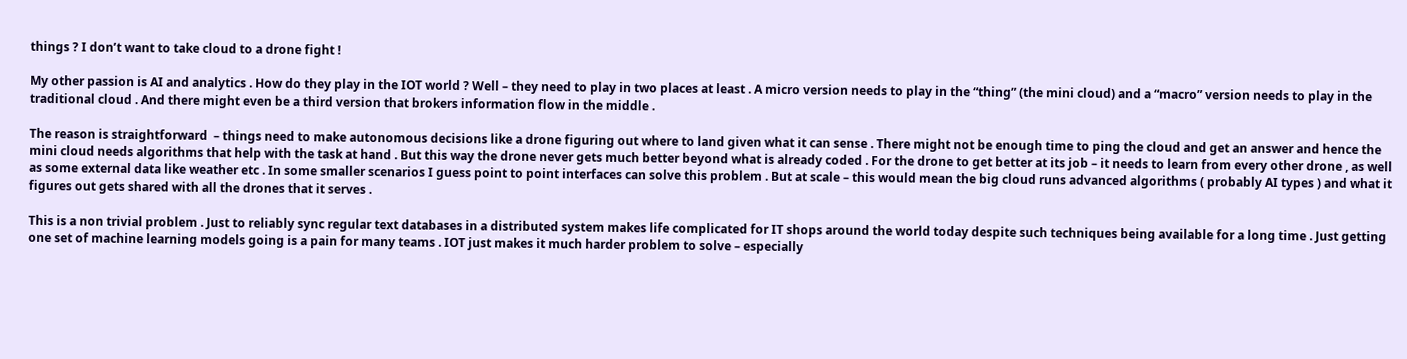things ? I don’t want to take cloud to a drone fight !

My other passion is AI and analytics . How do they play in the IOT world ? Well – they need to play in two places at least . A micro version needs to play in the “thing” (the mini cloud) and a “macro” version needs to play in the traditional cloud . And there might even be a third version that brokers information flow in the middle .

The reason is straightforward  – things need to make autonomous decisions like a drone figuring out where to land given what it can sense . There might not be enough time to ping the cloud and get an answer and hence the mini cloud needs algorithms that help with the task at hand . But this way the drone never gets much better beyond what is already coded . For the drone to get better at its job – it needs to learn from every other drone , as well as some external data like weather etc . In some smaller scenarios I guess point to point interfaces can solve this problem . But at scale – this would mean the big cloud runs advanced algorithms ( probably AI types ) and what it figures out gets shared with all the drones that it serves .

This is a non trivial problem . Just to reliably sync regular text databases in a distributed system makes life complicated for IT shops around the world today despite such techniques being available for a long time . Just getting one set of machine learning models going is a pain for many teams . IOT just makes it much harder problem to solve – especially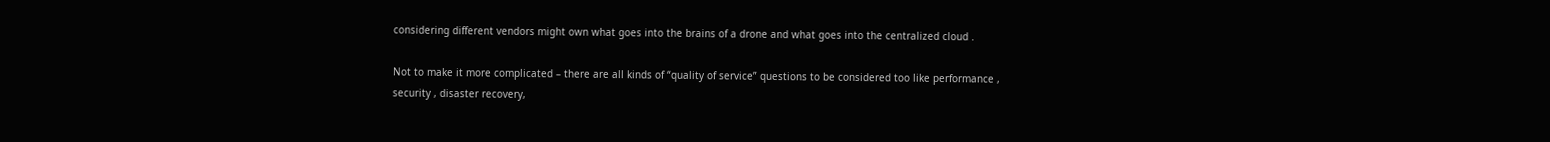considering different vendors might own what goes into the brains of a drone and what goes into the centralized cloud .

Not to make it more complicated – there are all kinds of “quality of service” questions to be considered too like performance , security , disaster recovery,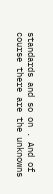standards and so on . And of course there are the unknowns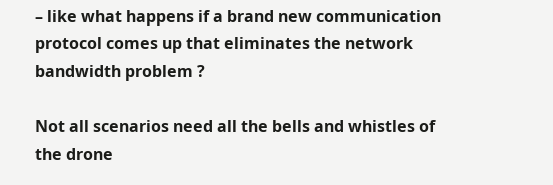– like what happens if a brand new communication protocol comes up that eliminates the network bandwidth problem ?

Not all scenarios need all the bells and whistles of the drone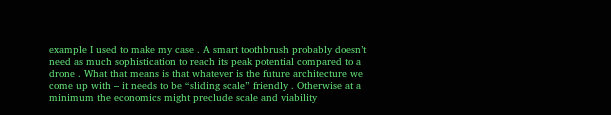example I used to make my case . A smart toothbrush probably doesn’t need as much sophistication to reach its peak potential compared to a drone . What that means is that whatever is the future architecture we come up with – it needs to be “sliding scale” friendly . Otherwise at a minimum the economics might preclude scale and viability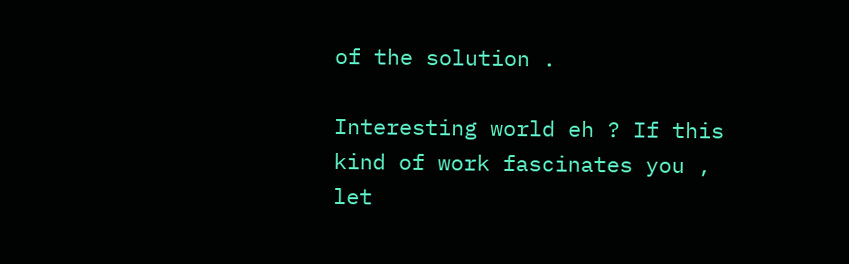of the solution .

Interesting world eh ? If this kind of work fascinates you , let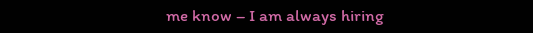me know – I am always hiring